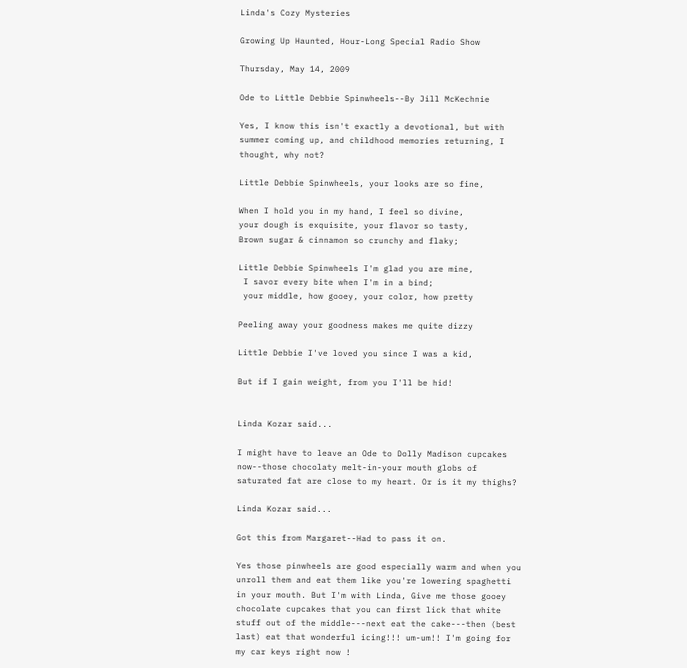Linda's Cozy Mysteries

Growing Up Haunted, Hour-Long Special Radio Show

Thursday, May 14, 2009

Ode to Little Debbie Spinwheels--By Jill McKechnie

Yes, I know this isn't exactly a devotional, but with summer coming up, and childhood memories returning, I thought, why not?

Little Debbie Spinwheels, your looks are so fine,

When I hold you in my hand, I feel so divine,
your dough is exquisite, your flavor so tasty,
Brown sugar & cinnamon so crunchy and flaky;

Little Debbie Spinwheels I'm glad you are mine,
 I savor every bite when I'm in a bind;
 your middle, how gooey, your color, how pretty

Peeling away your goodness makes me quite dizzy

Little Debbie I've loved you since I was a kid,

But if I gain weight, from you I'll be hid!


Linda Kozar said...

I might have to leave an Ode to Dolly Madison cupcakes now--those chocolaty melt-in-your mouth globs of saturated fat are close to my heart. Or is it my thighs?

Linda Kozar said...

Got this from Margaret--Had to pass it on.

Yes those pinwheels are good especially warm and when you unroll them and eat them like you're lowering spaghetti in your mouth. But I'm with Linda, Give me those gooey chocolate cupcakes that you can first lick that white stuff out of the middle---next eat the cake---then (best last) eat that wonderful icing!!! um-um!! I'm going for my car keys right now !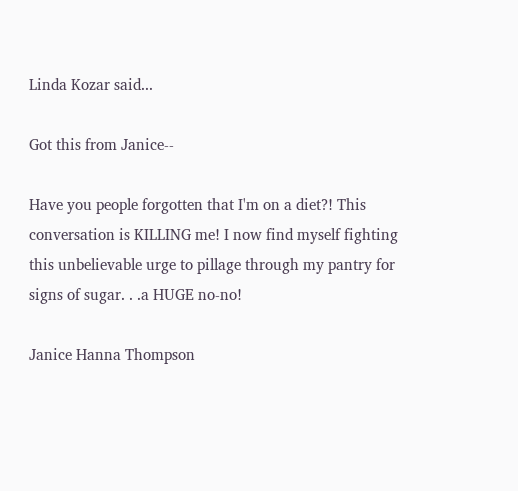Linda Kozar said...

Got this from Janice--

Have you people forgotten that I'm on a diet?! This conversation is KILLING me! I now find myself fighting this unbelievable urge to pillage through my pantry for signs of sugar. . .a HUGE no-no!

Janice Hanna Thompson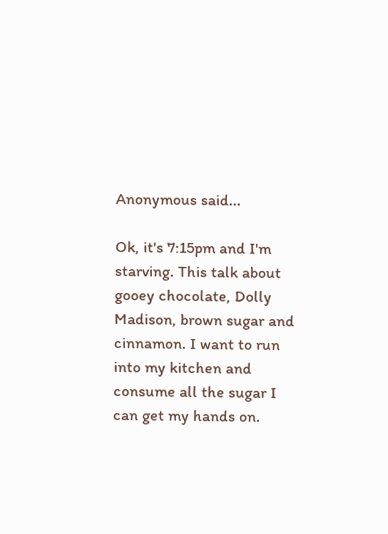Anonymous said...

Ok, it's 7:15pm and I'm starving. This talk about gooey chocolate, Dolly Madison, brown sugar and cinnamon. I want to run into my kitchen and consume all the sugar I can get my hands on.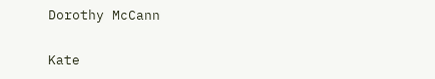Dorothy McCann

Kate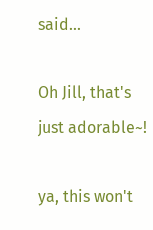said...

Oh Jill, that's just adorable~!

ya, this won't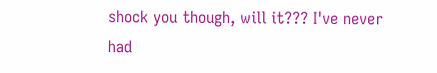shock you though, will it??? I've never had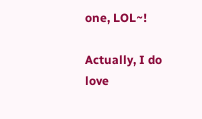one, LOL~!

Actually, I do love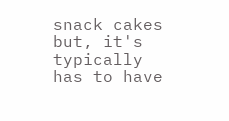snack cakes but, it's typically has to have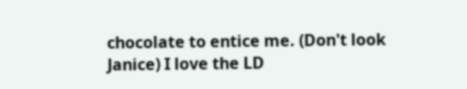chocolate to entice me. (Don't look Janice) I love the LD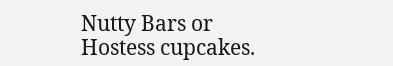Nutty Bars or Hostess cupcakes.